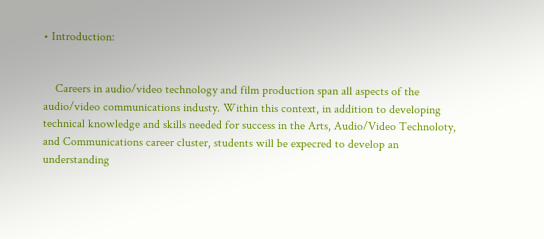• Introduction:


    Careers in audio/video technology and film production span all aspects of the audio/video communications industy. Within this context, in addition to developing technical knowledge and skills needed for success in the Arts, Audio/Video Technoloty, and Communications career cluster, students will be expecred to develop an understanding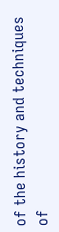of the history and techniques of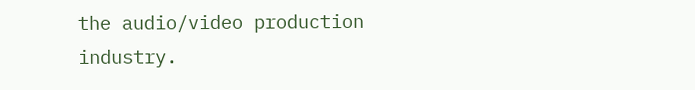the audio/video production industry.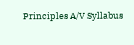Principles A/V Syllabus